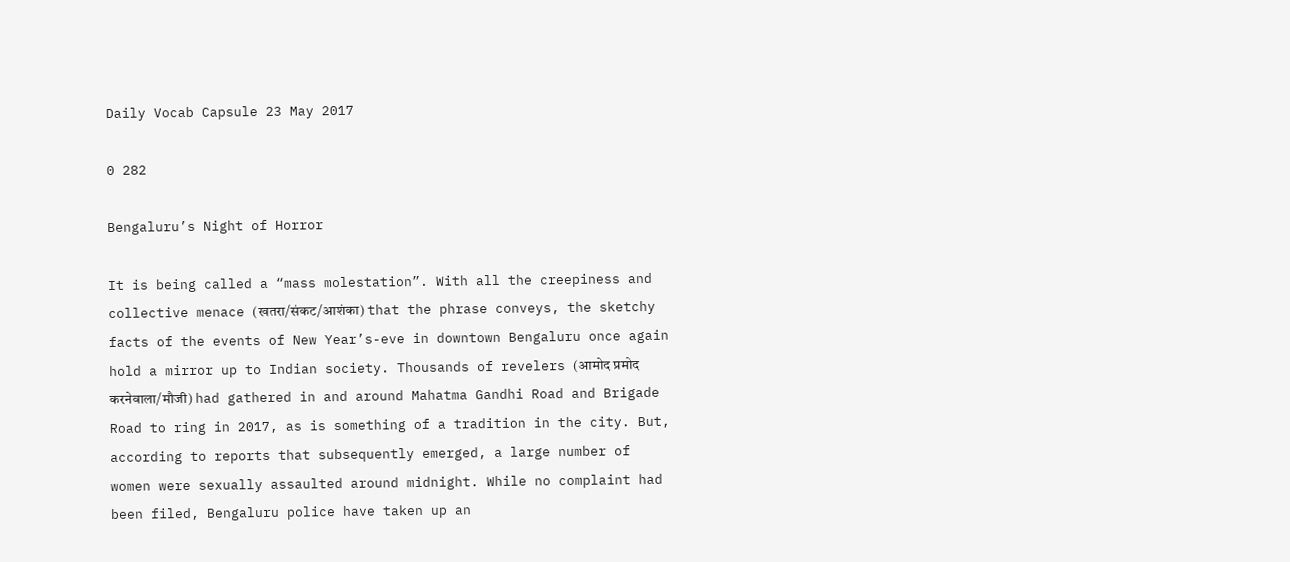Daily Vocab Capsule 23 May 2017

0 282

Bengaluru’s Night of Horror

It is being called a “mass molestation”. With all the creepiness and collective menace (खतरा/संकट/आशंका) that the phrase conveys, the sketchy facts of the events of New Year’s-eve in downtown Bengaluru once again hold a mirror up to Indian society. Thousands of revelers (आमोद प्रमोद करनेवाला/मौजी) had gathered in and around Mahatma Gandhi Road and Brigade Road to ring in 2017, as is something of a tradition in the city. But, according to reports that subsequently emerged, a large number of women were sexually assaulted around midnight. While no complaint had been filed, Bengaluru police have taken up an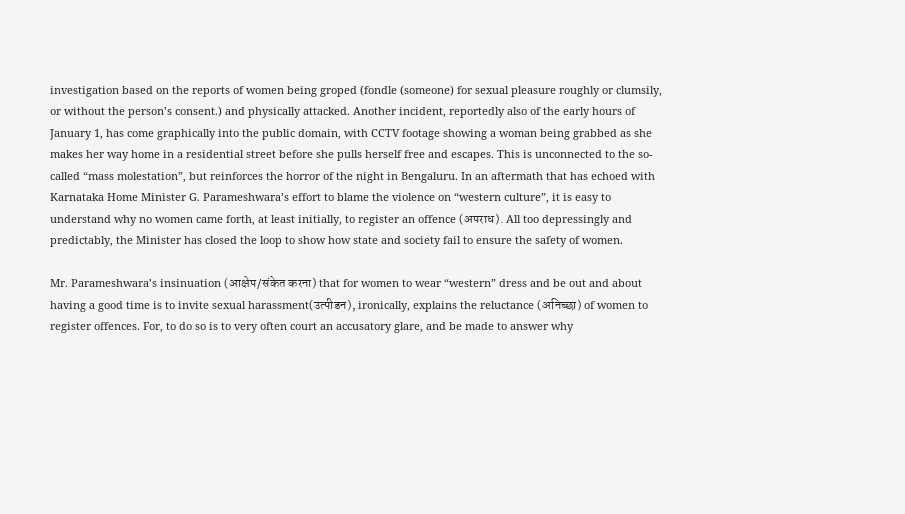investigation based on the reports of women being groped (fondle (someone) for sexual pleasure roughly or clumsily, or without the person’s consent.) and physically attacked. Another incident, reportedly also of the early hours of January 1, has come graphically into the public domain, with CCTV footage showing a woman being grabbed as she makes her way home in a residential street before she pulls herself free and escapes. This is unconnected to the so-called “mass molestation”, but reinforces the horror of the night in Bengaluru. In an aftermath that has echoed with Karnataka Home Minister G. Parameshwara’s effort to blame the violence on “western culture”, it is easy to understand why no women came forth, at least initially, to register an offence (अपराध). All too depressingly and predictably, the Minister has closed the loop to show how state and society fail to ensure the safety of women.

Mr. Parameshwara’s insinuation (आक्षेप/संकेत करना) that for women to wear “western” dress and be out and about having a good time is to invite sexual harassment(उत्पीडन), ironically, explains the reluctance (अनिच्छा) of women to register offences. For, to do so is to very often court an accusatory glare, and be made to answer why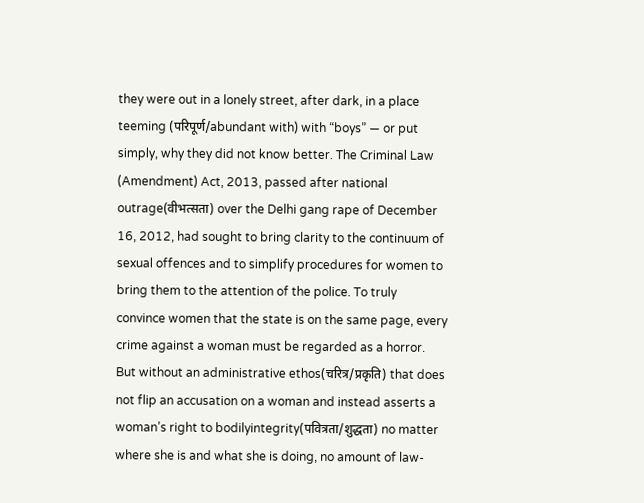they were out in a lonely street, after dark, in a place teeming (परिपूर्ण/abundant with) with “boys” — or put simply, why they did not know better. The Criminal Law (Amendment) Act, 2013, passed after national outrage(वीभत्सता) over the Delhi gang rape of December 16, 2012, had sought to bring clarity to the continuum of sexual offences and to simplify procedures for women to bring them to the attention of the police. To truly convince women that the state is on the same page, every crime against a woman must be regarded as a horror. But without an administrative ethos(चरित्र/प्रकृति) that does not flip an accusation on a woman and instead asserts a woman’s right to bodilyintegrity(पवित्रता/शुद्धता) no matter where she is and what she is doing, no amount of law-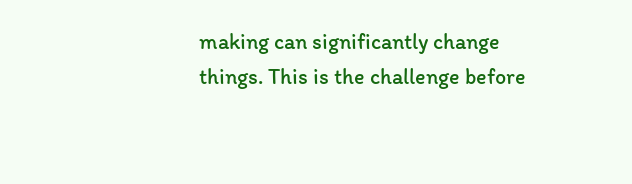making can significantly change things. This is the challenge before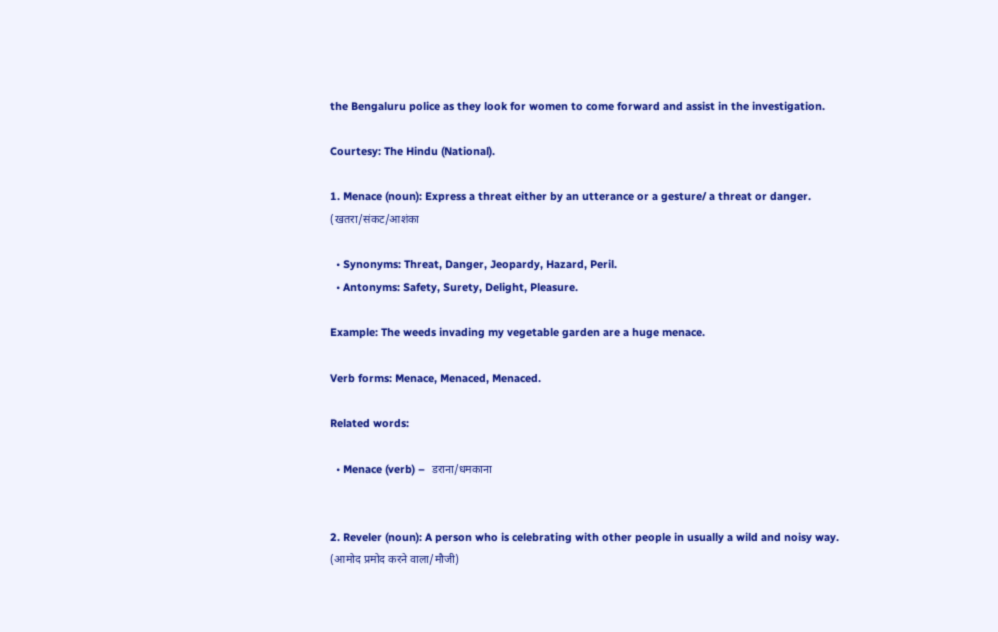the Bengaluru police as they look for women to come forward and assist in the investigation.

Courtesy: The Hindu (National).

1. Menace (noun): Express a threat either by an utterance or a gesture/ a threat or danger. (खतरा/संकट/आशंका

  • Synonyms: Threat, Danger, Jeopardy, Hazard, Peril.
  • Antonyms: Safety, Surety, Delight, Pleasure.

Example: The weeds invading my vegetable garden are a huge menace.

Verb forms: Menace, Menaced, Menaced.

Related words:

  • Menace (verb) –  डराना/धमकाना


2. Reveler (noun): A person who is celebrating with other people in usually a wild and noisy way. (आमोद प्रमोद करने वाला/मौजी)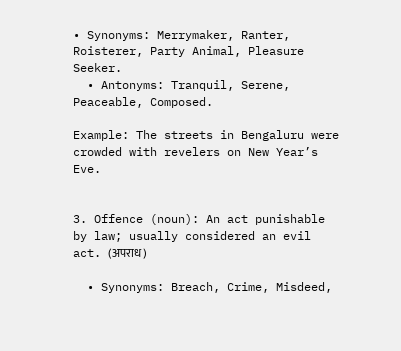• Synonyms: Merrymaker, Ranter, Roisterer, Party Animal, Pleasure Seeker.
  • Antonyms: Tranquil, Serene, Peaceable, Composed.

Example: The streets in Bengaluru were crowded with revelers on New Year’s Eve.


3. Offence (noun): An act punishable by law; usually considered an evil act. (अपराध)

  • Synonyms: Breach, Crime, Misdeed,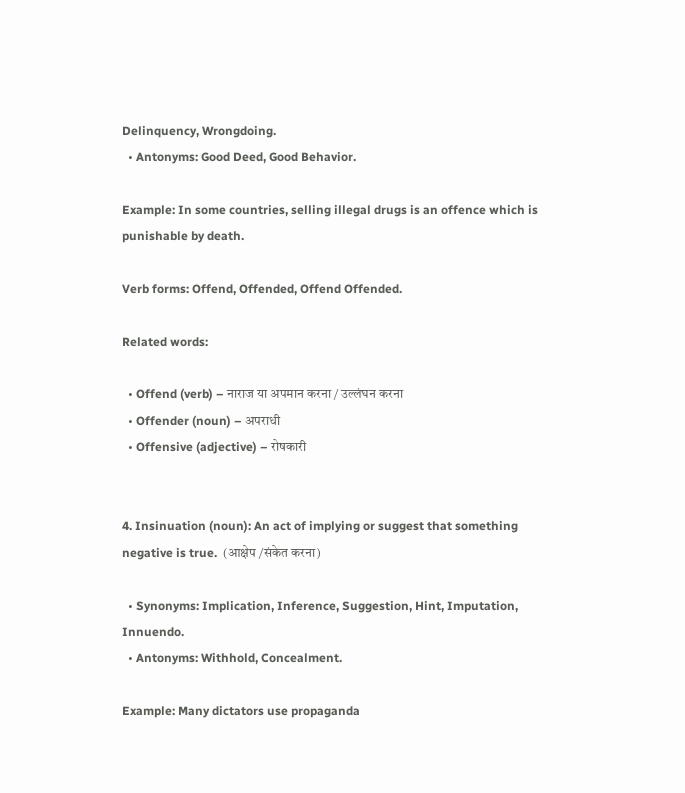Delinquency, Wrongdoing.
  • Antonyms: Good Deed, Good Behavior.

Example: In some countries, selling illegal drugs is an offence which is punishable by death.

Verb forms: Offend, Offended, Offend Offended.

Related words:

  • Offend (verb) – नाराज या अपमान करना / उल्लंघन करना
  • Offender (noun) – अपराधी
  • Offensive (adjective) – रोषकारी


4. Insinuation (noun): An act of implying or suggest that something negative is true.  (आक्षेप /संकेत करना)

  • Synonyms: Implication, Inference, Suggestion, Hint, Imputation, Innuendo.
  • Antonyms: Withhold, Concealment.

Example: Many dictators use propaganda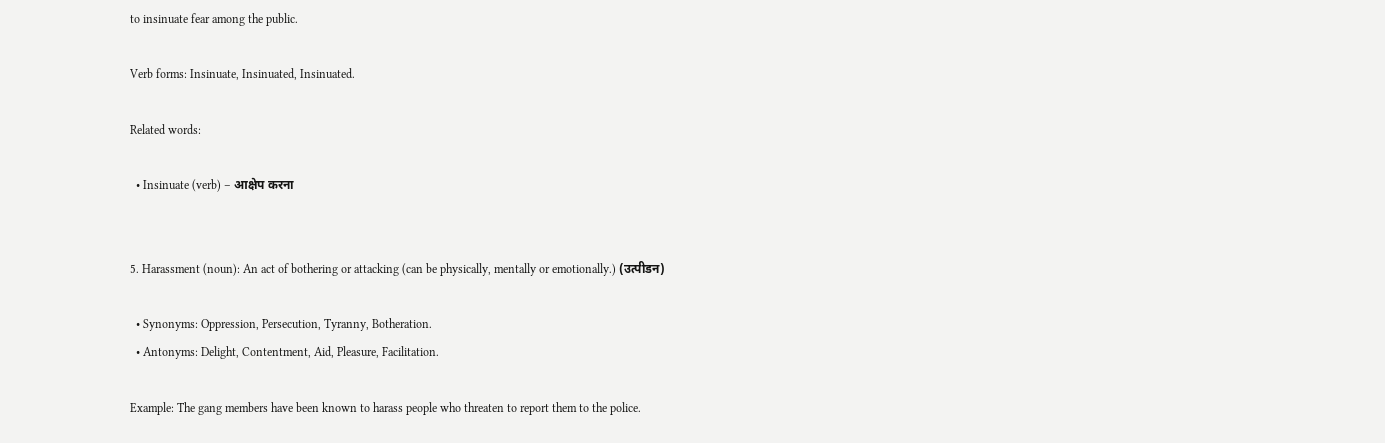to insinuate fear among the public.

Verb forms: Insinuate, Insinuated, Insinuated.

Related words:

  • Insinuate (verb) – आक्षेप करना


5. Harassment (noun): An act of bothering or attacking (can be physically, mentally or emotionally.) (उत्पीडन)

  • Synonyms: Oppression, Persecution, Tyranny, Botheration.
  • Antonyms: Delight, Contentment, Aid, Pleasure, Facilitation.

Example: The gang members have been known to harass people who threaten to report them to the police.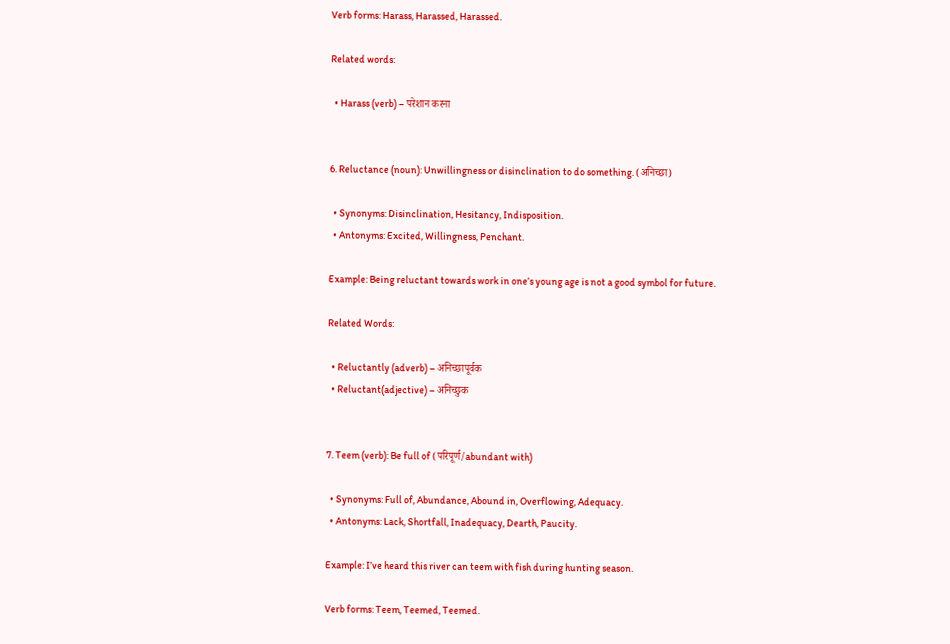Verb forms: Harass, Harassed, Harassed.

Related words:

  • Harass (verb) – परेशान करना


6. Reluctance (noun): Unwillingness or disinclination to do something. (अनिच्छा)

  • Synonyms: Disinclination, Hesitancy, Indisposition.
  • Antonyms: Excited, Willingness, Penchant.

Example: Being reluctant towards work in one’s young age is not a good symbol for future.

Related Words:

  • Reluctantly (adverb) – अनिच्छापूर्वक
  • Reluctant(adjective) – अनिच्छुक


7. Teem (verb): Be full of (परिपूर्ण/abundant with)

  • Synonyms: Full of, Abundance, Abound in, Overflowing, Adequacy.
  • Antonyms: Lack, Shortfall, Inadequacy, Dearth, Paucity.

Example: I’ve heard this river can teem with fish during hunting season.

Verb forms: Teem, Teemed, Teemed.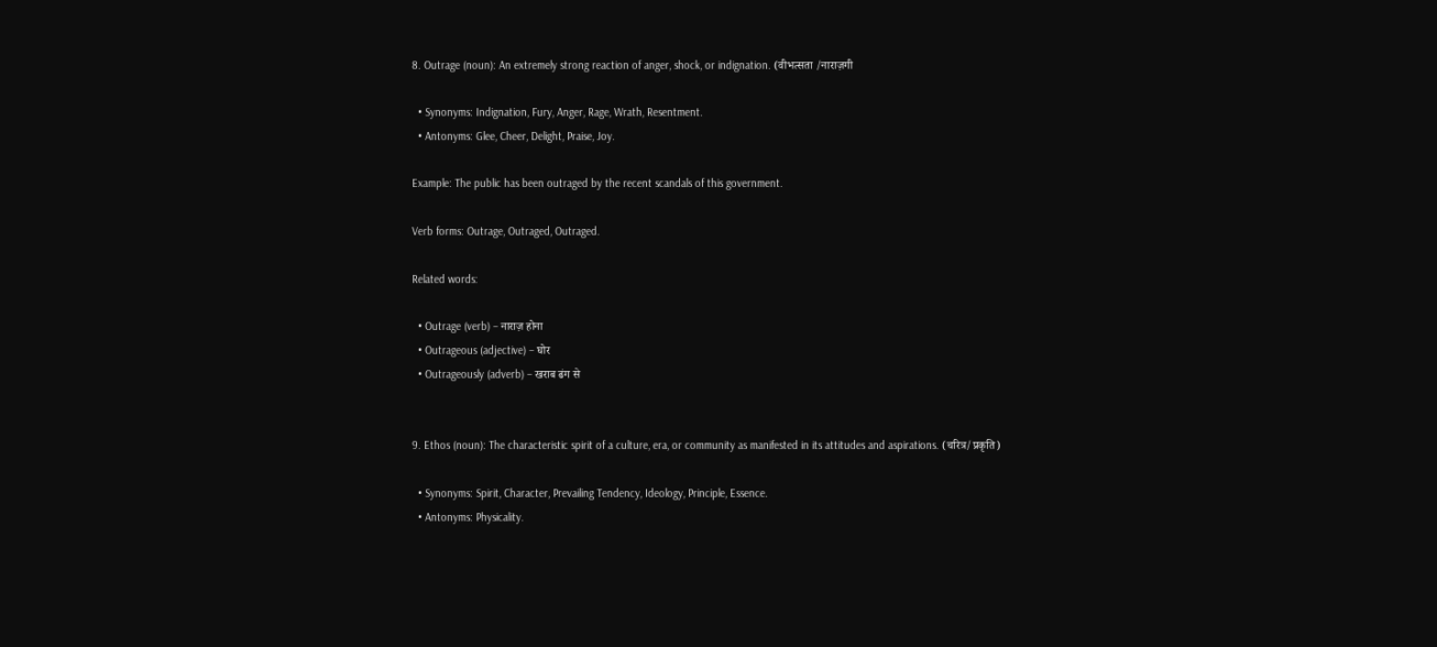8. Outrage (noun): An extremely strong reaction of anger, shock, or indignation. (वीभत्सता /नाराज़गी

  • Synonyms: Indignation, Fury, Anger, Rage, Wrath, Resentment.
  • Antonyms: Glee, Cheer, Delight, Praise, Joy.

Example: The public has been outraged by the recent scandals of this government.

Verb forms: Outrage, Outraged, Outraged.

Related words:

  • Outrage (verb) – नाराज़ होना
  • Outrageous (adjective) – घोर
  • Outrageously (adverb) – खराब ढंग से


9. Ethos (noun): The characteristic spirit of a culture, era, or community as manifested in its attitudes and aspirations. (चरित्र/प्रकृति)

  • Synonyms: Spirit, Character, Prevailing Tendency, Ideology, Principle, Essence.
  • Antonyms: Physicality.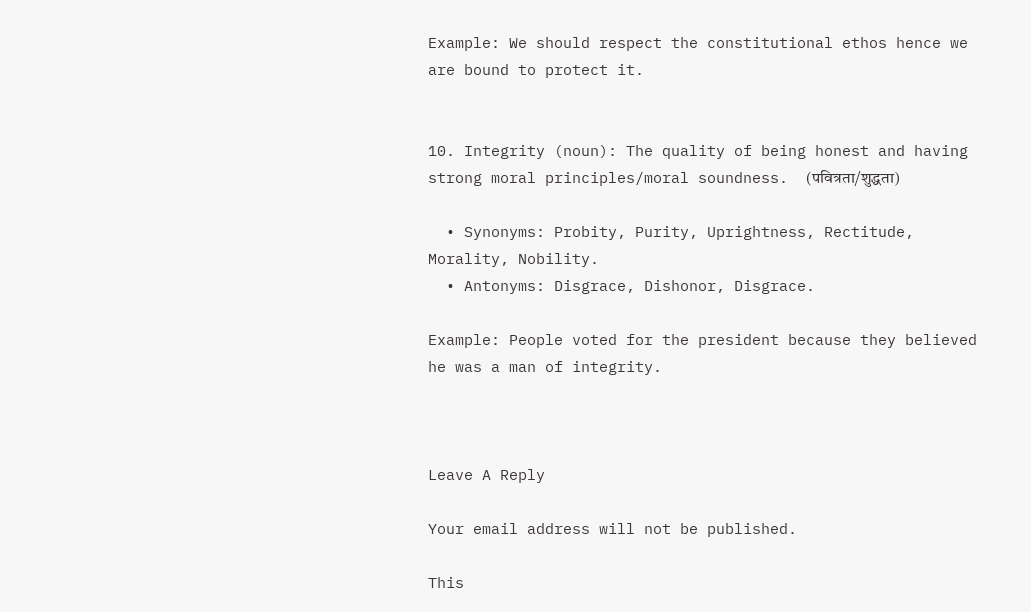Example: We should respect the constitutional ethos hence we are bound to protect it.


10. Integrity (noun): The quality of being honest and having strong moral principles/moral soundness.  (पवित्रता/शुद्धता)

  • Synonyms: Probity, Purity, Uprightness, Rectitude, Morality, Nobility.
  • Antonyms: Disgrace, Dishonor, Disgrace.

Example: People voted for the president because they believed he was a man of integrity.



Leave A Reply

Your email address will not be published.

This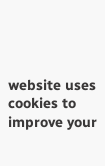website uses cookies to improve your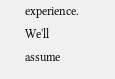experience. We'll assume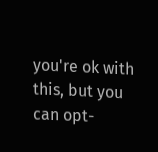you're ok with this, but you can opt-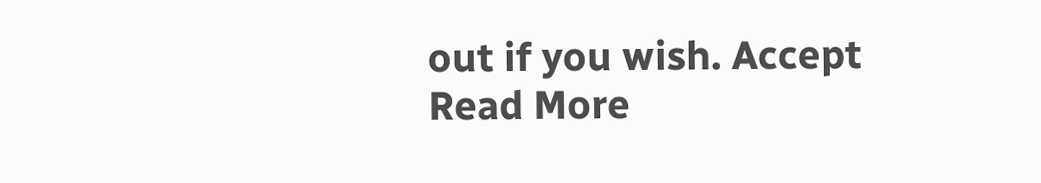out if you wish. Accept Read More